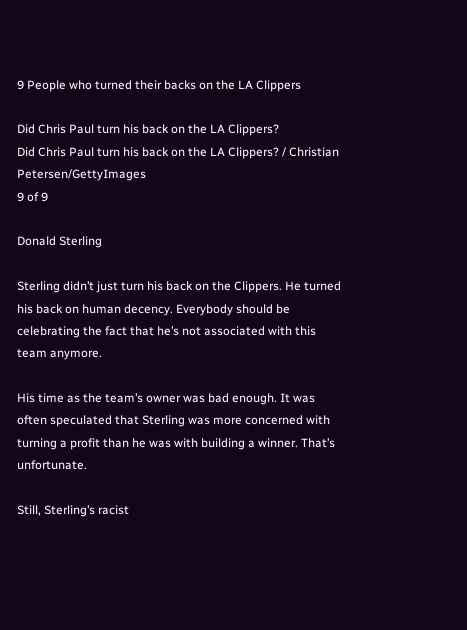9 People who turned their backs on the LA Clippers

Did Chris Paul turn his back on the LA Clippers?
Did Chris Paul turn his back on the LA Clippers? / Christian Petersen/GettyImages
9 of 9

Donald Sterling

Sterling didn’t just turn his back on the Clippers. He turned his back on human decency. Everybody should be celebrating the fact that he’s not associated with this team anymore.

His time as the team’s owner was bad enough. It was often speculated that Sterling was more concerned with turning a profit than he was with building a winner. That’s unfortunate.

Still, Sterling’s racist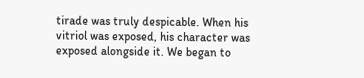tirade was truly despicable. When his vitriol was exposed, his character was exposed alongside it. We began to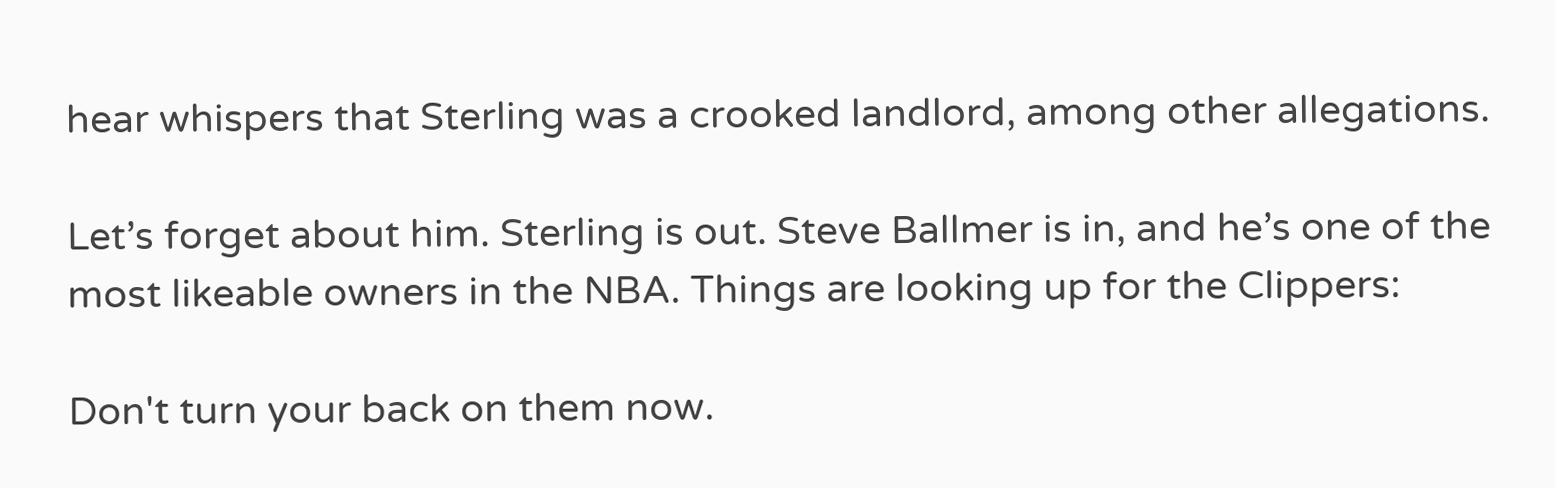hear whispers that Sterling was a crooked landlord, among other allegations.

Let’s forget about him. Sterling is out. Steve Ballmer is in, and he’s one of the most likeable owners in the NBA. Things are looking up for the Clippers:

Don't turn your back on them now.